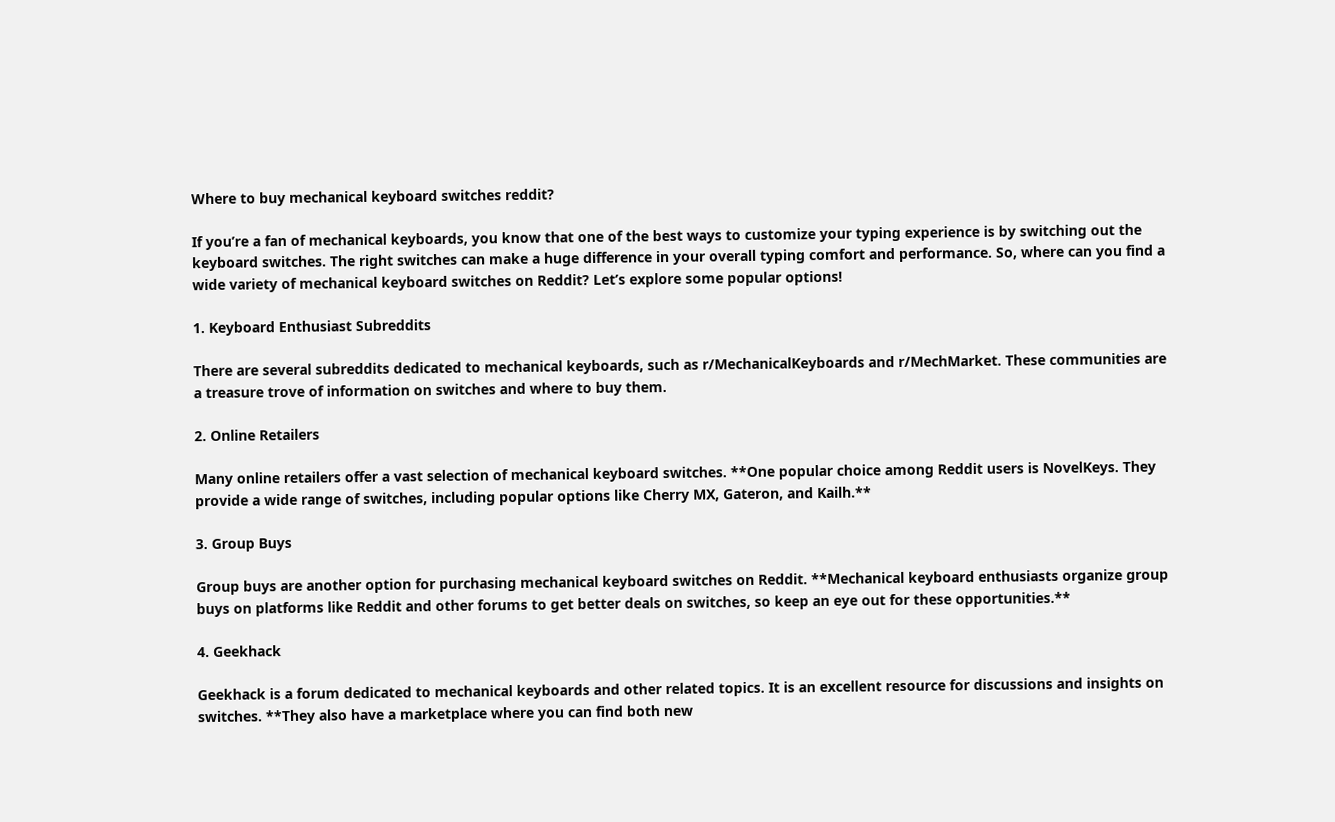Where to buy mechanical keyboard switches reddit?

If you’re a fan of mechanical keyboards, you know that one of the best ways to customize your typing experience is by switching out the keyboard switches. The right switches can make a huge difference in your overall typing comfort and performance. So, where can you find a wide variety of mechanical keyboard switches on Reddit? Let’s explore some popular options!

1. Keyboard Enthusiast Subreddits

There are several subreddits dedicated to mechanical keyboards, such as r/MechanicalKeyboards and r/MechMarket. These communities are a treasure trove of information on switches and where to buy them.

2. Online Retailers

Many online retailers offer a vast selection of mechanical keyboard switches. **One popular choice among Reddit users is NovelKeys. They provide a wide range of switches, including popular options like Cherry MX, Gateron, and Kailh.**

3. Group Buys

Group buys are another option for purchasing mechanical keyboard switches on Reddit. **Mechanical keyboard enthusiasts organize group buys on platforms like Reddit and other forums to get better deals on switches, so keep an eye out for these opportunities.**

4. Geekhack

Geekhack is a forum dedicated to mechanical keyboards and other related topics. It is an excellent resource for discussions and insights on switches. **They also have a marketplace where you can find both new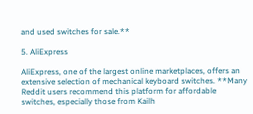and used switches for sale.**

5. AliExpress

AliExpress, one of the largest online marketplaces, offers an extensive selection of mechanical keyboard switches. **Many Reddit users recommend this platform for affordable switches, especially those from Kailh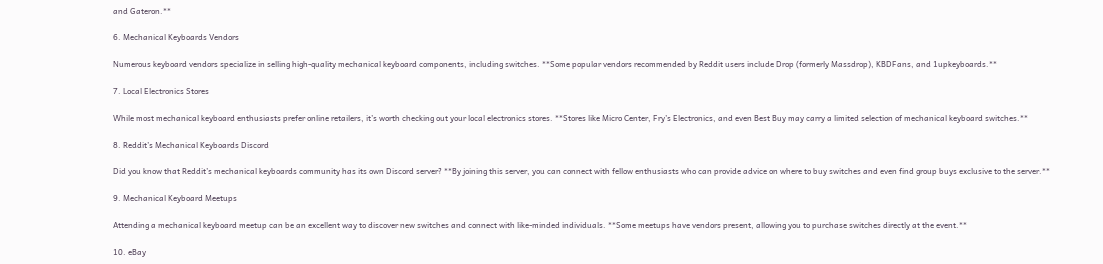and Gateron.**

6. Mechanical Keyboards Vendors

Numerous keyboard vendors specialize in selling high-quality mechanical keyboard components, including switches. **Some popular vendors recommended by Reddit users include Drop (formerly Massdrop), KBDFans, and 1upkeyboards.**

7. Local Electronics Stores

While most mechanical keyboard enthusiasts prefer online retailers, it’s worth checking out your local electronics stores. **Stores like Micro Center, Fry’s Electronics, and even Best Buy may carry a limited selection of mechanical keyboard switches.**

8. Reddit’s Mechanical Keyboards Discord

Did you know that Reddit’s mechanical keyboards community has its own Discord server? **By joining this server, you can connect with fellow enthusiasts who can provide advice on where to buy switches and even find group buys exclusive to the server.**

9. Mechanical Keyboard Meetups

Attending a mechanical keyboard meetup can be an excellent way to discover new switches and connect with like-minded individuals. **Some meetups have vendors present, allowing you to purchase switches directly at the event.**

10. eBay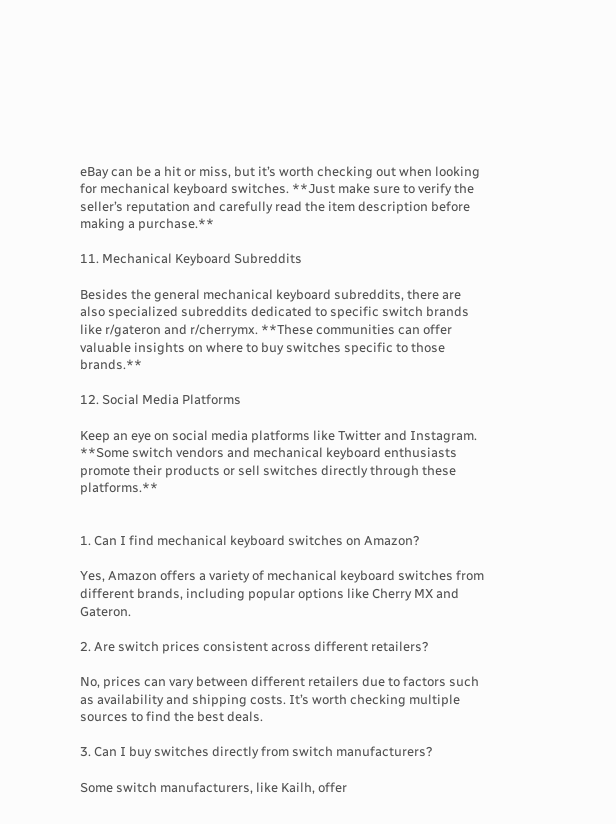eBay can be a hit or miss, but it’s worth checking out when looking for mechanical keyboard switches. **Just make sure to verify the seller’s reputation and carefully read the item description before making a purchase.**

11. Mechanical Keyboard Subreddits

Besides the general mechanical keyboard subreddits, there are also specialized subreddits dedicated to specific switch brands like r/gateron and r/cherrymx. **These communities can offer valuable insights on where to buy switches specific to those brands.**

12. Social Media Platforms

Keep an eye on social media platforms like Twitter and Instagram. **Some switch vendors and mechanical keyboard enthusiasts promote their products or sell switches directly through these platforms.**


1. Can I find mechanical keyboard switches on Amazon?

Yes, Amazon offers a variety of mechanical keyboard switches from different brands, including popular options like Cherry MX and Gateron.

2. Are switch prices consistent across different retailers?

No, prices can vary between different retailers due to factors such as availability and shipping costs. It’s worth checking multiple sources to find the best deals.

3. Can I buy switches directly from switch manufacturers?

Some switch manufacturers, like Kailh, offer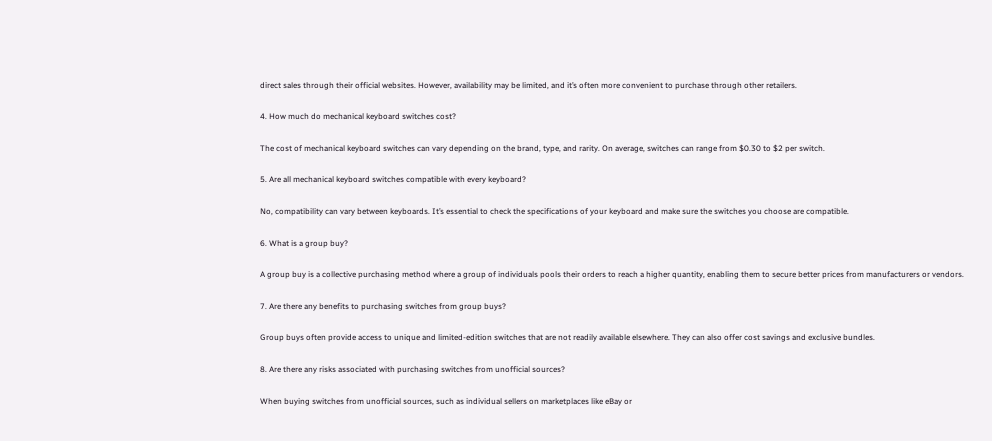direct sales through their official websites. However, availability may be limited, and it’s often more convenient to purchase through other retailers.

4. How much do mechanical keyboard switches cost?

The cost of mechanical keyboard switches can vary depending on the brand, type, and rarity. On average, switches can range from $0.30 to $2 per switch.

5. Are all mechanical keyboard switches compatible with every keyboard?

No, compatibility can vary between keyboards. It’s essential to check the specifications of your keyboard and make sure the switches you choose are compatible.

6. What is a group buy?

A group buy is a collective purchasing method where a group of individuals pools their orders to reach a higher quantity, enabling them to secure better prices from manufacturers or vendors.

7. Are there any benefits to purchasing switches from group buys?

Group buys often provide access to unique and limited-edition switches that are not readily available elsewhere. They can also offer cost savings and exclusive bundles.

8. Are there any risks associated with purchasing switches from unofficial sources?

When buying switches from unofficial sources, such as individual sellers on marketplaces like eBay or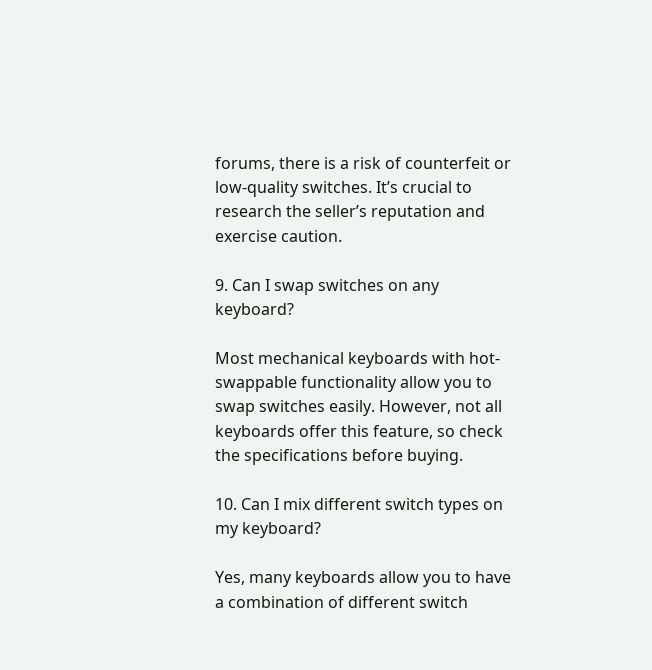forums, there is a risk of counterfeit or low-quality switches. It’s crucial to research the seller’s reputation and exercise caution.

9. Can I swap switches on any keyboard?

Most mechanical keyboards with hot-swappable functionality allow you to swap switches easily. However, not all keyboards offer this feature, so check the specifications before buying.

10. Can I mix different switch types on my keyboard?

Yes, many keyboards allow you to have a combination of different switch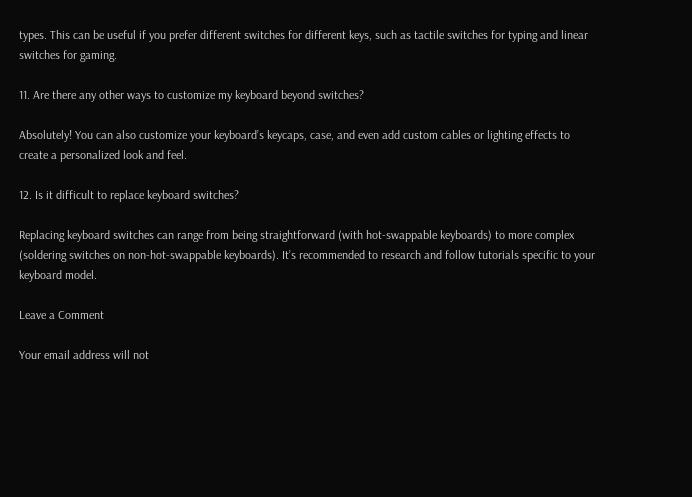types. This can be useful if you prefer different switches for different keys, such as tactile switches for typing and linear switches for gaming.

11. Are there any other ways to customize my keyboard beyond switches?

Absolutely! You can also customize your keyboard’s keycaps, case, and even add custom cables or lighting effects to create a personalized look and feel.

12. Is it difficult to replace keyboard switches?

Replacing keyboard switches can range from being straightforward (with hot-swappable keyboards) to more complex (soldering switches on non-hot-swappable keyboards). It’s recommended to research and follow tutorials specific to your keyboard model.

Leave a Comment

Your email address will not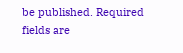be published. Required fields are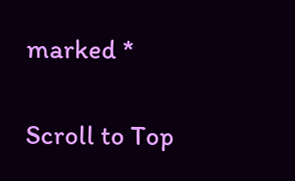marked *

Scroll to Top